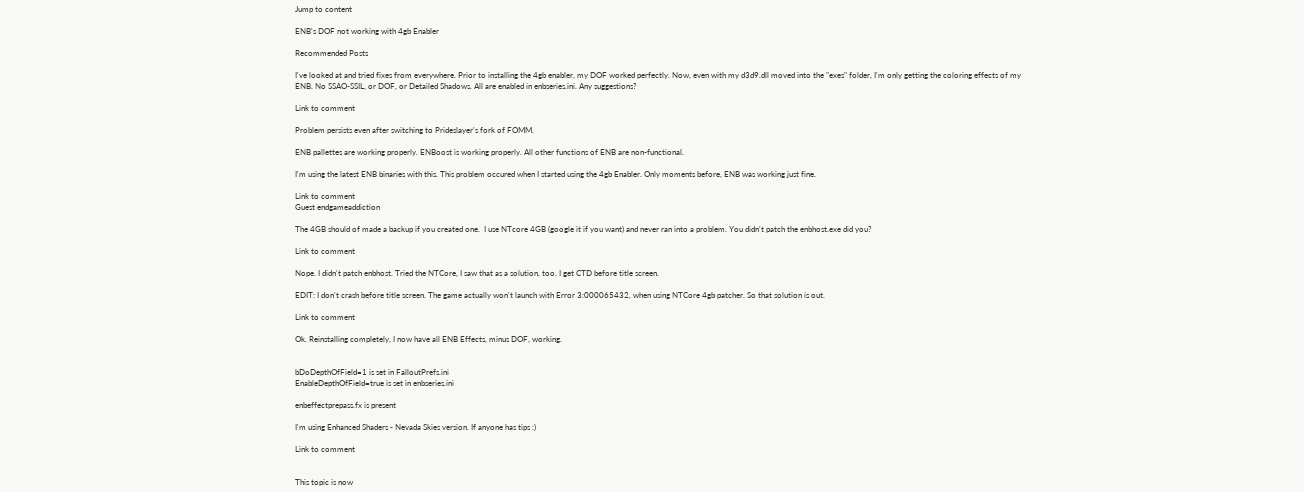Jump to content

ENB's DOF not working with 4gb Enabler

Recommended Posts

I've looked at and tried fixes from everywhere. Prior to installing the 4gb enabler, my DOF worked perfectly. Now, even with my d3d9.dll moved into the "exes" folder, I'm only getting the coloring effects of my ENB. No SSAO-SSIL, or DOF, or Detailed Shadows. All are enabled in enbseries.ini. Any suggestions?

Link to comment

Problem persists even after switching to Prideslayer's fork of FOMM.

ENB pallettes are working properly. ENBoost is working properly. All other functions of ENB are non-functional.

I'm using the latest ENB binaries with this. This problem occured when I started using the 4gb Enabler. Only moments before, ENB was working just fine.

Link to comment
Guest endgameaddiction

The 4GB should of made a backup if you created one.  I use NTcore 4GB (google it if you want) and never ran into a problem. You didn't patch the enbhost.exe did you?

Link to comment

Nope. I didn't patch enbhost. Tried the NTCore, I saw that as a solution, too. I get CTD before title screen.

EDIT: I don't crash before title screen. The game actually won't launch with Error 3:000065432, when using NTCore 4gb patcher. So that solution is out.

Link to comment

Ok. Reinstalling completely, I now have all ENB Effects, minus DOF, working.


bDoDepthOfField=1 is set in FalloutPrefs.ini
EnableDepthOfField=true is set in enbseries.ini

enbeffectprepass.fx is present

I'm using Enhanced Shaders - Nevada Skies version. If anyone has tips :)

Link to comment


This topic is now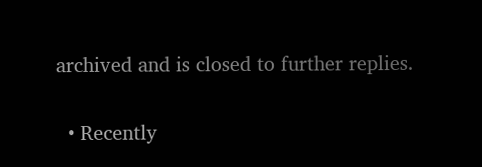archived and is closed to further replies.

  • Recently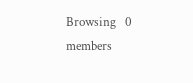Browsing   0 members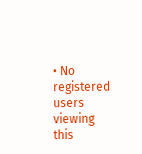• No registered users viewing this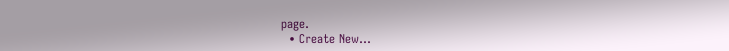page.
  • Create New...